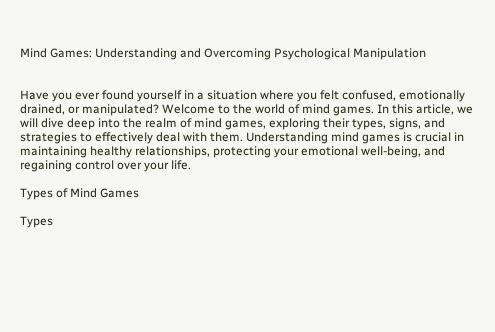Mind Games: Understanding and Overcoming Psychological Manipulation


Have you ever found yourself in a situation where you felt confused, emotionally drained, or manipulated? Welcome to the world of mind games. In this article, we will dive deep into the realm of mind games, exploring their types, signs, and strategies to effectively deal with them. Understanding mind games is crucial in maintaining healthy relationships, protecting your emotional well-being, and regaining control over your life.

Types of Mind Games

Types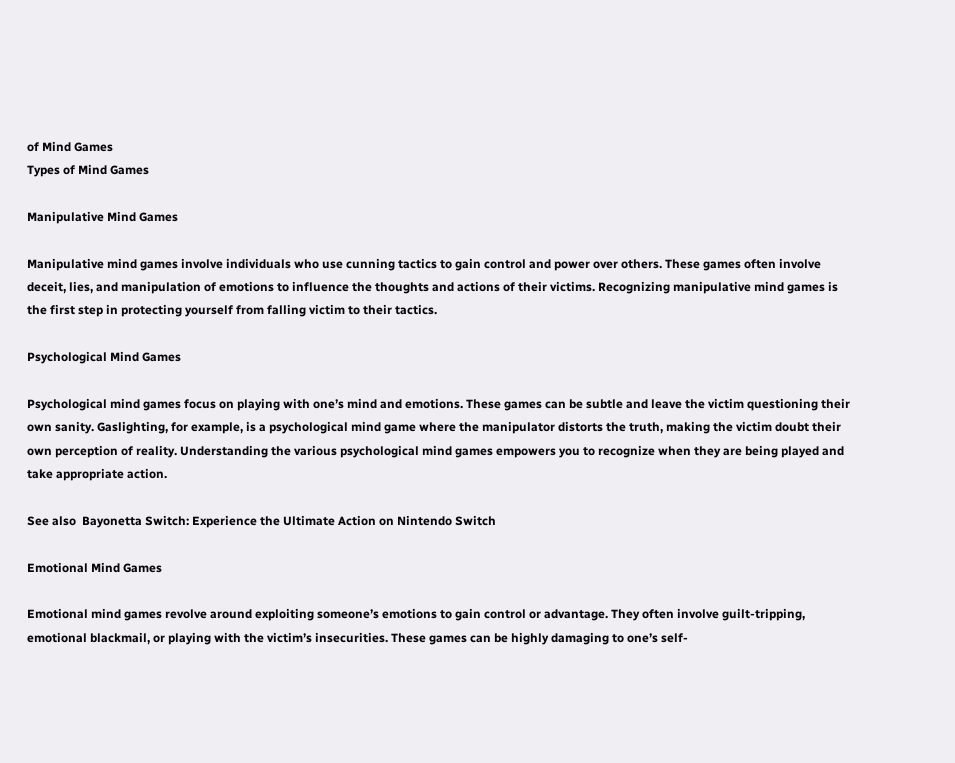of Mind Games
Types of Mind Games

Manipulative Mind Games

Manipulative mind games involve individuals who use cunning tactics to gain control and power over others. These games often involve deceit, lies, and manipulation of emotions to influence the thoughts and actions of their victims. Recognizing manipulative mind games is the first step in protecting yourself from falling victim to their tactics.

Psychological Mind Games

Psychological mind games focus on playing with one’s mind and emotions. These games can be subtle and leave the victim questioning their own sanity. Gaslighting, for example, is a psychological mind game where the manipulator distorts the truth, making the victim doubt their own perception of reality. Understanding the various psychological mind games empowers you to recognize when they are being played and take appropriate action.

See also  Bayonetta Switch: Experience the Ultimate Action on Nintendo Switch

Emotional Mind Games

Emotional mind games revolve around exploiting someone’s emotions to gain control or advantage. They often involve guilt-tripping, emotional blackmail, or playing with the victim’s insecurities. These games can be highly damaging to one’s self-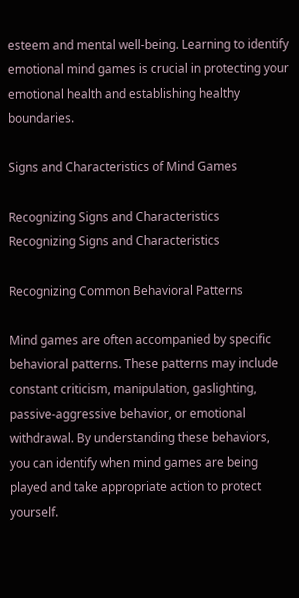esteem and mental well-being. Learning to identify emotional mind games is crucial in protecting your emotional health and establishing healthy boundaries.

Signs and Characteristics of Mind Games

Recognizing Signs and Characteristics
Recognizing Signs and Characteristics

Recognizing Common Behavioral Patterns

Mind games are often accompanied by specific behavioral patterns. These patterns may include constant criticism, manipulation, gaslighting, passive-aggressive behavior, or emotional withdrawal. By understanding these behaviors, you can identify when mind games are being played and take appropriate action to protect yourself.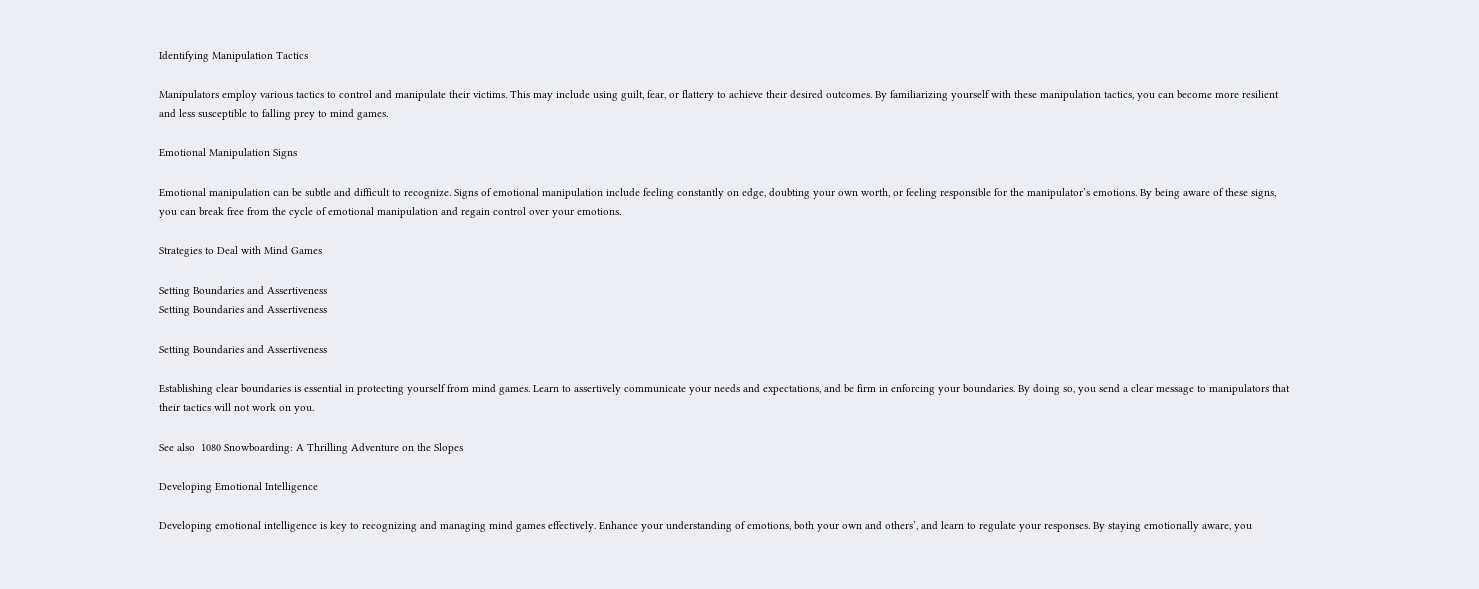Identifying Manipulation Tactics

Manipulators employ various tactics to control and manipulate their victims. This may include using guilt, fear, or flattery to achieve their desired outcomes. By familiarizing yourself with these manipulation tactics, you can become more resilient and less susceptible to falling prey to mind games.

Emotional Manipulation Signs

Emotional manipulation can be subtle and difficult to recognize. Signs of emotional manipulation include feeling constantly on edge, doubting your own worth, or feeling responsible for the manipulator’s emotions. By being aware of these signs, you can break free from the cycle of emotional manipulation and regain control over your emotions.

Strategies to Deal with Mind Games

Setting Boundaries and Assertiveness
Setting Boundaries and Assertiveness

Setting Boundaries and Assertiveness

Establishing clear boundaries is essential in protecting yourself from mind games. Learn to assertively communicate your needs and expectations, and be firm in enforcing your boundaries. By doing so, you send a clear message to manipulators that their tactics will not work on you.

See also  1080 Snowboarding: A Thrilling Adventure on the Slopes

Developing Emotional Intelligence

Developing emotional intelligence is key to recognizing and managing mind games effectively. Enhance your understanding of emotions, both your own and others’, and learn to regulate your responses. By staying emotionally aware, you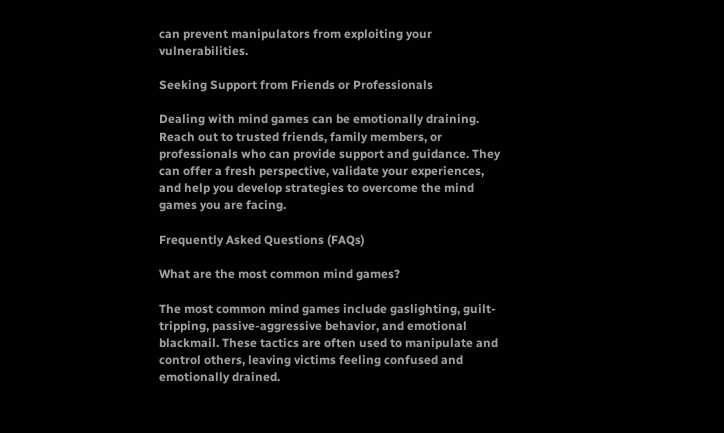can prevent manipulators from exploiting your vulnerabilities.

Seeking Support from Friends or Professionals

Dealing with mind games can be emotionally draining. Reach out to trusted friends, family members, or professionals who can provide support and guidance. They can offer a fresh perspective, validate your experiences, and help you develop strategies to overcome the mind games you are facing.

Frequently Asked Questions (FAQs)

What are the most common mind games?

The most common mind games include gaslighting, guilt-tripping, passive-aggressive behavior, and emotional blackmail. These tactics are often used to manipulate and control others, leaving victims feeling confused and emotionally drained.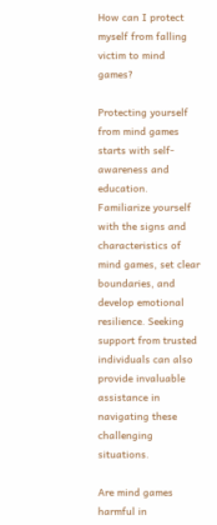How can I protect myself from falling victim to mind games?

Protecting yourself from mind games starts with self-awareness and education. Familiarize yourself with the signs and characteristics of mind games, set clear boundaries, and develop emotional resilience. Seeking support from trusted individuals can also provide invaluable assistance in navigating these challenging situations.

Are mind games harmful in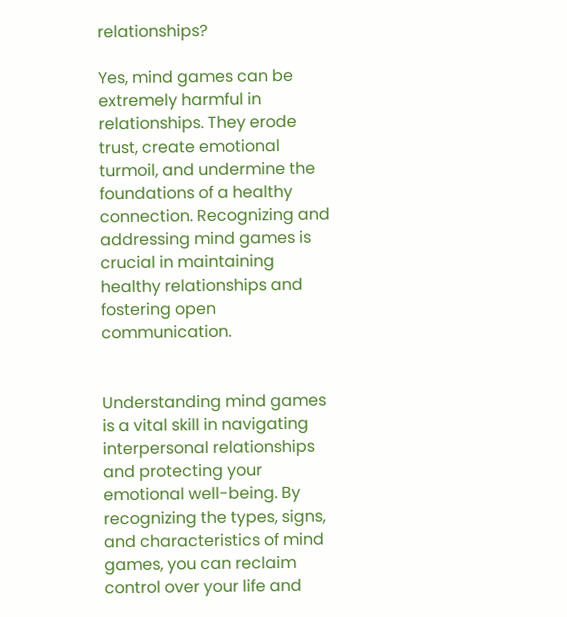relationships?

Yes, mind games can be extremely harmful in relationships. They erode trust, create emotional turmoil, and undermine the foundations of a healthy connection. Recognizing and addressing mind games is crucial in maintaining healthy relationships and fostering open communication.


Understanding mind games is a vital skill in navigating interpersonal relationships and protecting your emotional well-being. By recognizing the types, signs, and characteristics of mind games, you can reclaim control over your life and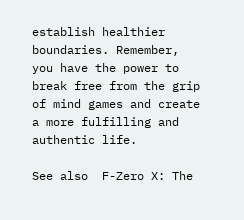establish healthier boundaries. Remember, you have the power to break free from the grip of mind games and create a more fulfilling and authentic life.

See also  F-Zero X: The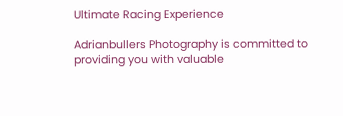Ultimate Racing Experience

Adrianbullers Photography is committed to providing you with valuable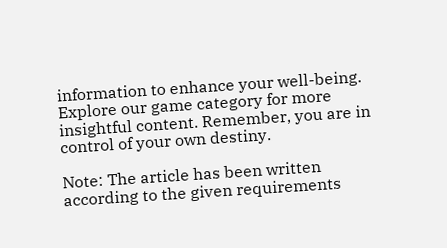information to enhance your well-being. Explore our game category for more insightful content. Remember, you are in control of your own destiny.

Note: The article has been written according to the given requirements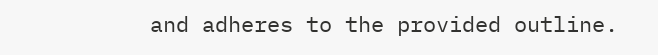and adheres to the provided outline.